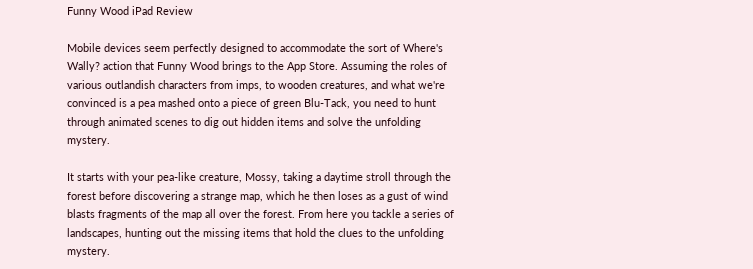Funny Wood iPad Review

Mobile devices seem perfectly designed to accommodate the sort of Where's Wally? action that Funny Wood brings to the App Store. Assuming the roles of various outlandish characters from imps, to wooden creatures, and what we're convinced is a pea mashed onto a piece of green Blu-Tack, you need to hunt through animated scenes to dig out hidden items and solve the unfolding mystery.

It starts with your pea-like creature, Mossy, taking a daytime stroll through the forest before discovering a strange map, which he then loses as a gust of wind blasts fragments of the map all over the forest. From here you tackle a series of landscapes, hunting out the missing items that hold the clues to the unfolding mystery.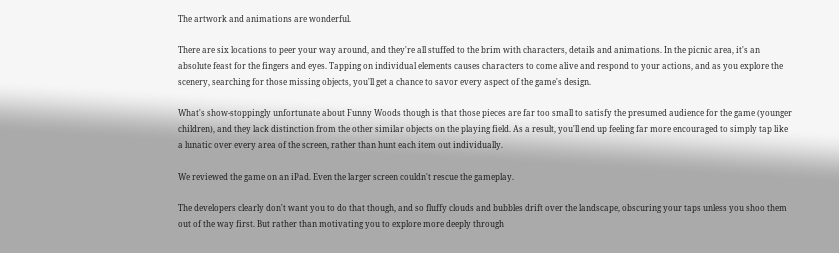The artwork and animations are wonderful.

There are six locations to peer your way around, and they're all stuffed to the brim with characters, details and animations. In the picnic area, it's an absolute feast for the fingers and eyes. Tapping on individual elements causes characters to come alive and respond to your actions, and as you explore the scenery, searching for those missing objects, you'll get a chance to savor every aspect of the game's design.

What's show-stoppingly unfortunate about Funny Woods though is that those pieces are far too small to satisfy the presumed audience for the game (younger children), and they lack distinction from the other similar objects on the playing field. As a result, you'll end up feeling far more encouraged to simply tap like a lunatic over every area of the screen, rather than hunt each item out individually.

We reviewed the game on an iPad. Even the larger screen couldn't rescue the gameplay.

The developers clearly don't want you to do that though, and so fluffy clouds and bubbles drift over the landscape, obscuring your taps unless you shoo them out of the way first. But rather than motivating you to explore more deeply through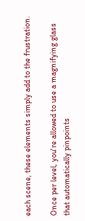each scene, these elements simply add to the frustration.

Once per level, you're allowed to use a magnifying glass that automatically pinpoints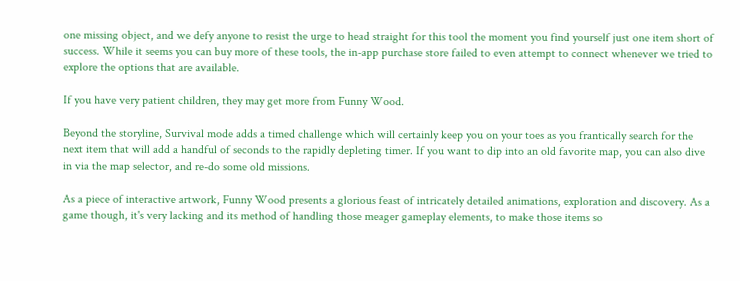one missing object, and we defy anyone to resist the urge to head straight for this tool the moment you find yourself just one item short of success. While it seems you can buy more of these tools, the in-app purchase store failed to even attempt to connect whenever we tried to explore the options that are available.

If you have very patient children, they may get more from Funny Wood.

Beyond the storyline, Survival mode adds a timed challenge which will certainly keep you on your toes as you frantically search for the next item that will add a handful of seconds to the rapidly depleting timer. If you want to dip into an old favorite map, you can also dive in via the map selector, and re-do some old missions.

As a piece of interactive artwork, Funny Wood presents a glorious feast of intricately detailed animations, exploration and discovery. As a game though, it's very lacking and its method of handling those meager gameplay elements, to make those items so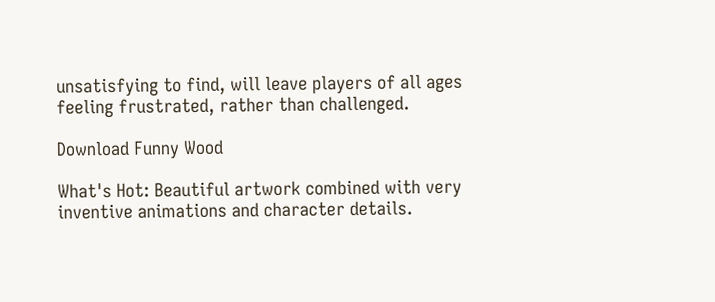unsatisfying to find, will leave players of all ages feeling frustrated, rather than challenged.

Download Funny Wood

What's Hot: Beautiful artwork combined with very inventive animations and character details.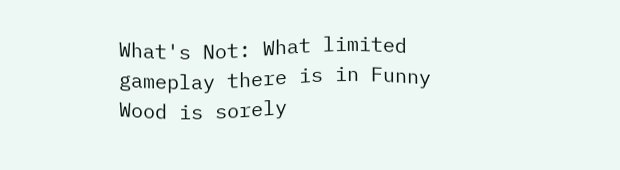What's Not: What limited gameplay there is in Funny Wood is sorely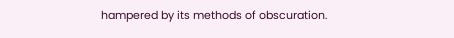hampered by its methods of obscuration.